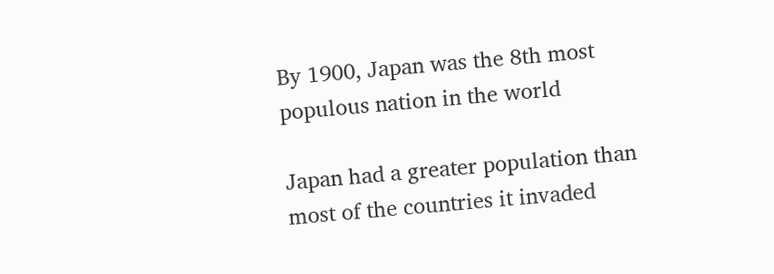By 1900, Japan was the 8th most populous nation in the world

Japan had a greater population than most of the countries it invaded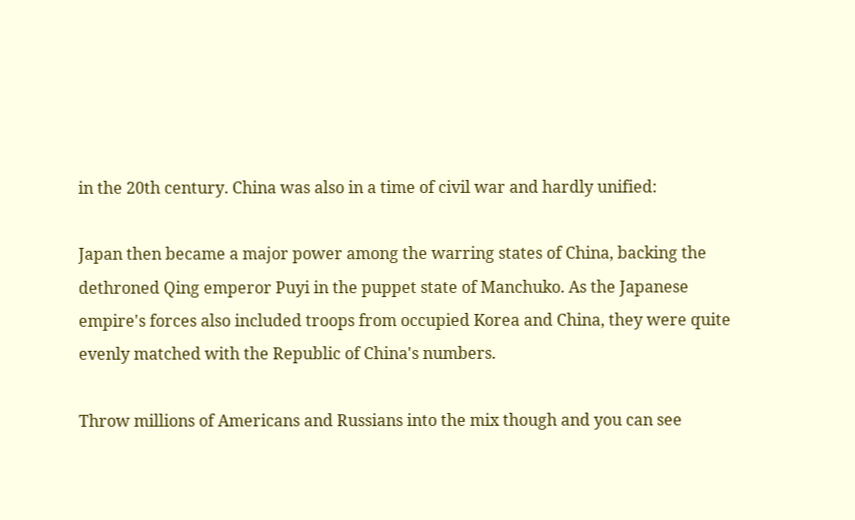in the 20th century. China was also in a time of civil war and hardly unified:

Japan then became a major power among the warring states of China, backing the dethroned Qing emperor Puyi in the puppet state of Manchuko. As the Japanese empire's forces also included troops from occupied Korea and China, they were quite evenly matched with the Republic of China's numbers.

Throw millions of Americans and Russians into the mix though and you can see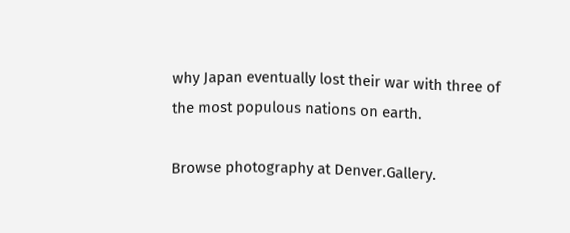why Japan eventually lost their war with three of the most populous nations on earth.

Browse photography at Denver.Gallery.